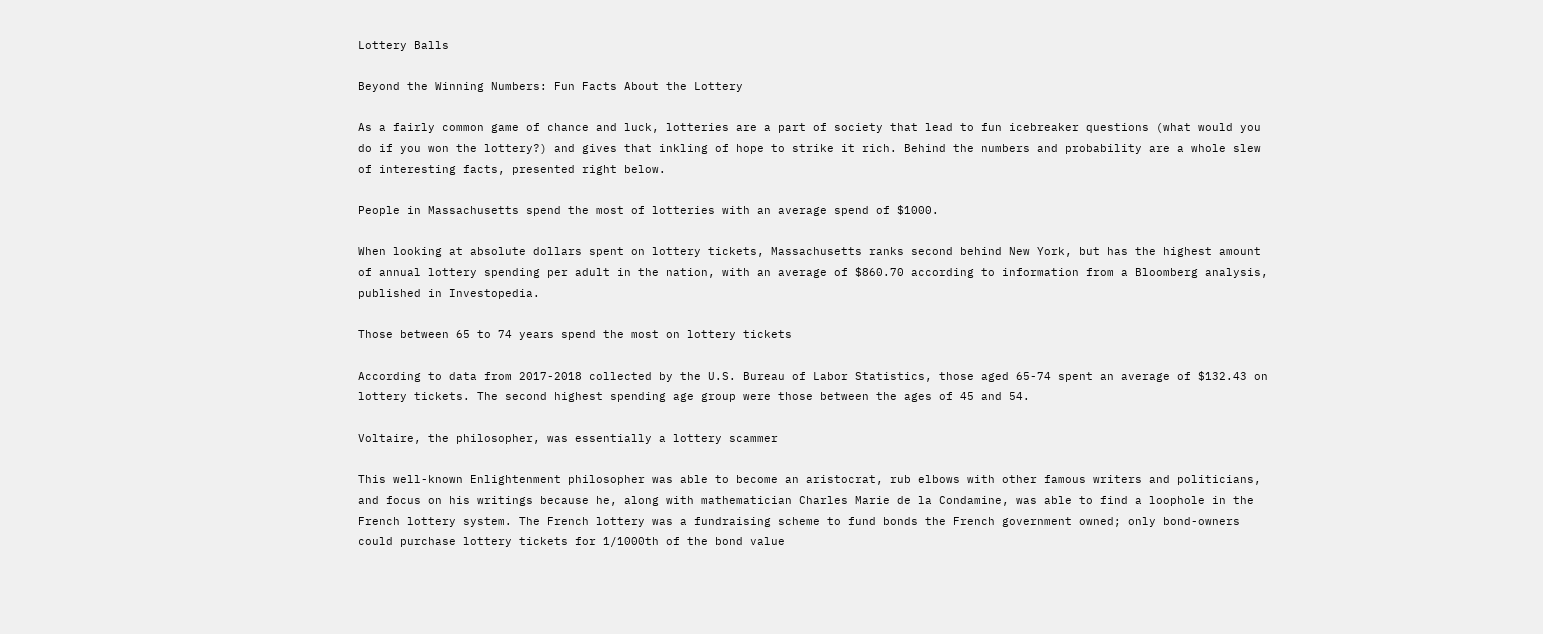Lottery Balls

Beyond the Winning Numbers: Fun Facts About the Lottery

As a fairly common game of chance and luck, lotteries are a part of society that lead to fun icebreaker questions (what would you do if you won the lottery?) and gives that inkling of hope to strike it rich. Behind the numbers and probability are a whole slew of interesting facts, presented right below.

People in Massachusetts spend the most of lotteries with an average spend of $1000.

When looking at absolute dollars spent on lottery tickets, Massachusetts ranks second behind New York, but has the highest amount of annual lottery spending per adult in the nation, with an average of $860.70 according to information from a Bloomberg analysis, published in Investopedia.

Those between 65 to 74 years spend the most on lottery tickets

According to data from 2017-2018 collected by the U.S. Bureau of Labor Statistics, those aged 65-74 spent an average of $132.43 on lottery tickets. The second highest spending age group were those between the ages of 45 and 54.

Voltaire, the philosopher, was essentially a lottery scammer

This well-known Enlightenment philosopher was able to become an aristocrat, rub elbows with other famous writers and politicians, and focus on his writings because he, along with mathematician Charles Marie de la Condamine, was able to find a loophole in the French lottery system. The French lottery was a fundraising scheme to fund bonds the French government owned; only bond-owners could purchase lottery tickets for 1/1000th of the bond value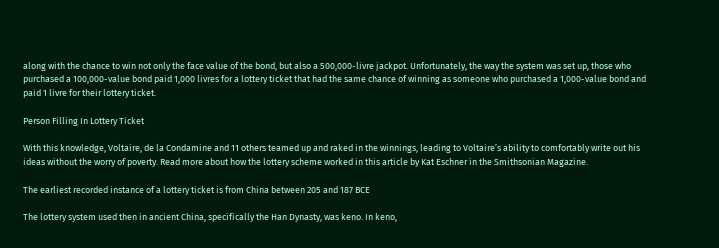along with the chance to win not only the face value of the bond, but also a 500,000-livre jackpot. Unfortunately, the way the system was set up, those who purchased a 100,000-value bond paid 1,000 livres for a lottery ticket that had the same chance of winning as someone who purchased a 1,000-value bond and paid 1 livre for their lottery ticket.

Person Filling In Lottery Ticket

With this knowledge, Voltaire, de la Condamine and 11 others teamed up and raked in the winnings, leading to Voltaire’s ability to comfortably write out his ideas without the worry of poverty. Read more about how the lottery scheme worked in this article by Kat Eschner in the Smithsonian Magazine.

The earliest recorded instance of a lottery ticket is from China between 205 and 187 BCE

The lottery system used then in ancient China, specifically the Han Dynasty, was keno. In keno,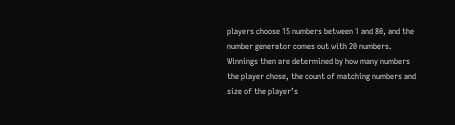players choose 15 numbers between 1 and 80, and the number generator comes out with 20 numbers. Winnings then are determined by how many numbers the player chose, the count of matching numbers and size of the player’s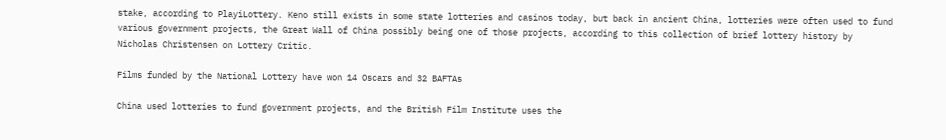stake, according to PlayiLottery. Keno still exists in some state lotteries and casinos today, but back in ancient China, lotteries were often used to fund various government projects, the Great Wall of China possibly being one of those projects, according to this collection of brief lottery history by Nicholas Christensen on Lottery Critic.

Films funded by the National Lottery have won 14 Oscars and 32 BAFTAs

China used lotteries to fund government projects, and the British Film Institute uses the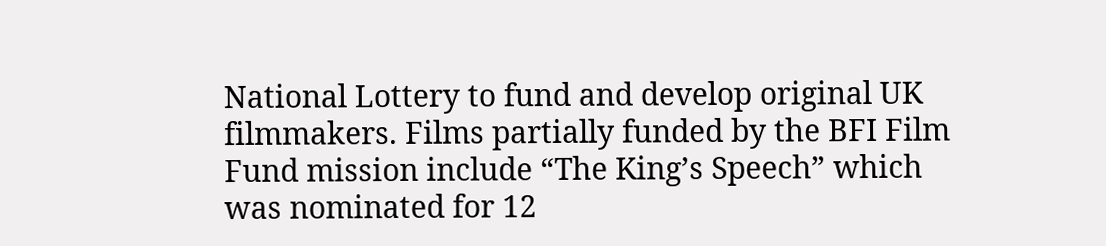National Lottery to fund and develop original UK filmmakers. Films partially funded by the BFI Film Fund mission include “The King’s Speech” which was nominated for 12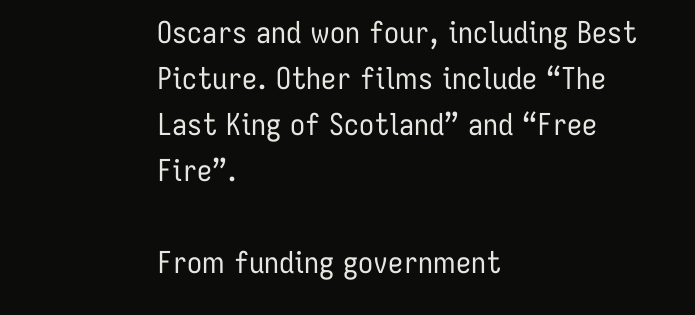Oscars and won four, including Best Picture. Other films include “The Last King of Scotland” and “Free Fire”.

From funding government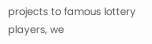projects to famous lottery players, we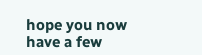hope you now have a few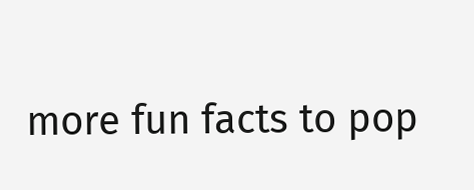more fun facts to pop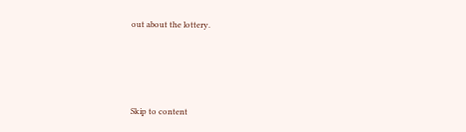out about the lottery.





Skip to content